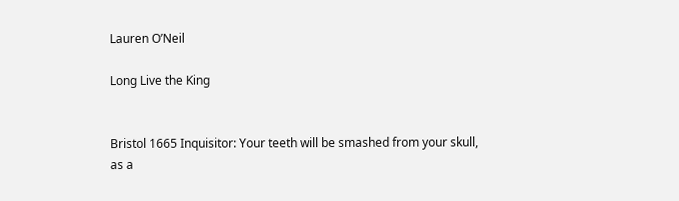Lauren O’Neil

Long Live the King


Bristol 1665 Inquisitor: Your teeth will be smashed from your skull, as a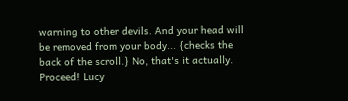warning to other devils. And your head will be removed from your body... {checks the back of the scroll.} No, that's it actually. Proceed! Lucy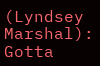(Lyndsey Marshal): Gotta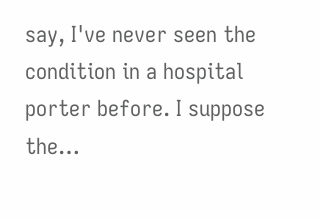say, I've never seen the condition in a hospital porter before. I suppose the…